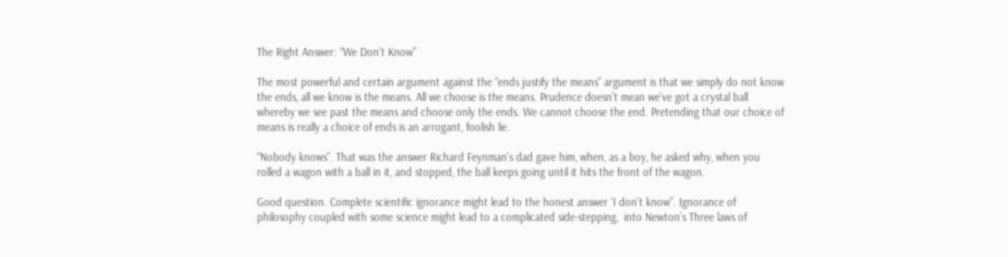The Right Answer: “We Don’t Know”

The most powerful and certain argument against the “ends justify the means” argument is that we simply do not know the ends, all we know is the means. All we choose is the means. Prudence doesn’t mean we’ve got a crystal ball whereby we see past the means and choose only the ends. We cannot choose the end. Pretending that our choice of means is really a choice of ends is an arrogant, foolish lie.

“Nobody knows”. That was the answer Richard Feynman’s dad gave him, when, as a boy, he asked why, when you rolled a wagon with a ball in it, and stopped, the ball keeps going until it hits the front of the wagon.

Good question. Complete scientific ignorance might lead to the honest answer ‘I don’t know”. Ignorance of philosophy coupled with some science might lead to a complicated side-stepping,  into Newton’s Three laws of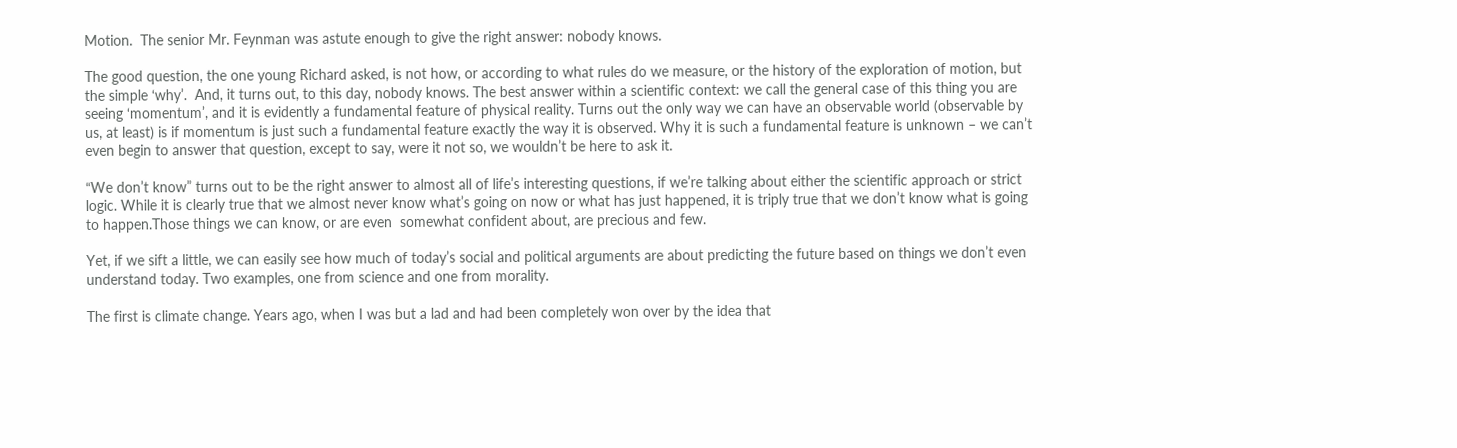Motion.  The senior Mr. Feynman was astute enough to give the right answer: nobody knows.

The good question, the one young Richard asked, is not how, or according to what rules do we measure, or the history of the exploration of motion, but the simple ‘why’.  And, it turns out, to this day, nobody knows. The best answer within a scientific context: we call the general case of this thing you are seeing ‘momentum’, and it is evidently a fundamental feature of physical reality. Turns out the only way we can have an observable world (observable by us, at least) is if momentum is just such a fundamental feature exactly the way it is observed. Why it is such a fundamental feature is unknown – we can’t even begin to answer that question, except to say, were it not so, we wouldn’t be here to ask it.

“We don’t know” turns out to be the right answer to almost all of life’s interesting questions, if we’re talking about either the scientific approach or strict logic. While it is clearly true that we almost never know what’s going on now or what has just happened, it is triply true that we don’t know what is going to happen.Those things we can know, or are even  somewhat confident about, are precious and few.

Yet, if we sift a little, we can easily see how much of today’s social and political arguments are about predicting the future based on things we don’t even understand today. Two examples, one from science and one from morality.

The first is climate change. Years ago, when I was but a lad and had been completely won over by the idea that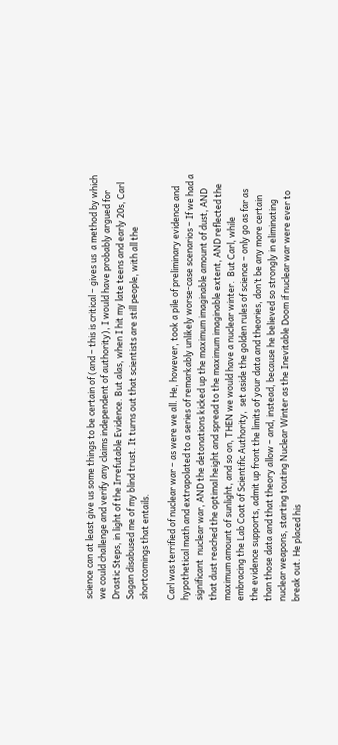science can at least give us some things to be certain of (and – this is critical – gives us  a method by which we could challenge and verify any claims independent of authority), I would have probably argued for Drastic Steps, in light of the Irrefutable Evidence. But alas, when I hit my late teens and early 20s, Carl Sagan disabused me of my blind trust. It turns out that scientists are still people, with all the shortcomings that entails.

Carl was terrified of nuclear war – as were we all. He, however, took a pile of preliminary evidence and hypothetical math and extrapolated to a series of remarkably unlikely worse-case scenarios – If we had a significant  nuclear war, AND the detonations kicked up the maximum imaginable amount of dust, AND that dust reached the optimal height and spread to the maximum imaginable extent, AND reflected the maximum amount of sunlight, and so on, THEN we would have a nuclear winter.  But Carl, while embracing the Lab Coat of Scientific Authority,  set aside the golden rules of science – only go as far as the evidence supports, admit up front the limits of your data and theories, don’t be any more certain than those data and that theory allow – and, instead, because he believed so strongly in eliminating nuclear weapons, starting touting Nuclear Winter as the Inevitable Doom if nuclear war were ever to break out. He placed his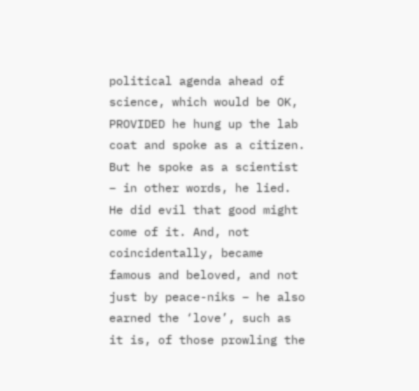political agenda ahead of science, which would be OK, PROVIDED he hung up the lab coat and spoke as a citizen. But he spoke as a scientist – in other words, he lied.  He did evil that good might come of it. And, not coincidentally, became famous and beloved, and not just by peace-niks – he also earned the ‘love’, such as it is, of those prowling the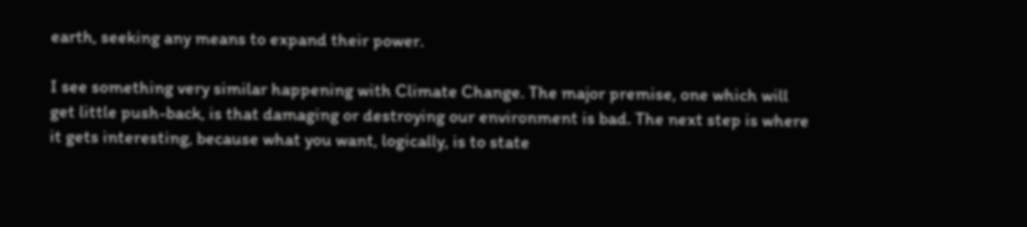earth, seeking any means to expand their power.

I see something very similar happening with Climate Change. The major premise, one which will get little push-back, is that damaging or destroying our environment is bad. The next step is where it gets interesting, because what you want, logically, is to state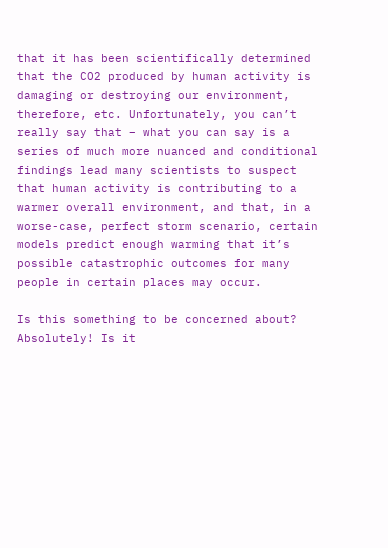that it has been scientifically determined that the CO2 produced by human activity is damaging or destroying our environment, therefore, etc. Unfortunately, you can’t really say that – what you can say is a series of much more nuanced and conditional findings lead many scientists to suspect that human activity is contributing to a warmer overall environment, and that, in a worse-case, perfect storm scenario, certain models predict enough warming that it’s possible catastrophic outcomes for many people in certain places may occur.

Is this something to be concerned about? Absolutely! Is it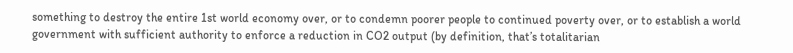something to destroy the entire 1st world economy over, or to condemn poorer people to continued poverty over, or to establish a world government with sufficient authority to enforce a reduction in CO2 output (by definition, that’s totalitarian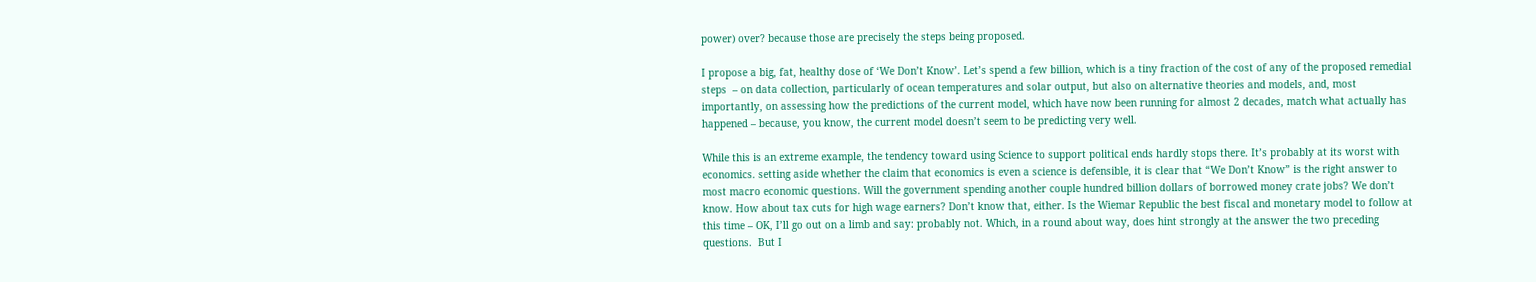power) over? because those are precisely the steps being proposed.

I propose a big, fat, healthy dose of ‘We Don’t Know’. Let’s spend a few billion, which is a tiny fraction of the cost of any of the proposed remedial steps  – on data collection, particularly of ocean temperatures and solar output, but also on alternative theories and models, and, most importantly, on assessing how the predictions of the current model, which have now been running for almost 2 decades, match what actually has happened – because, you know, the current model doesn’t seem to be predicting very well.

While this is an extreme example, the tendency toward using Science to support political ends hardly stops there. It’s probably at its worst with economics. setting aside whether the claim that economics is even a science is defensible, it is clear that “We Don’t Know” is the right answer to most macro economic questions. Will the government spending another couple hundred billion dollars of borrowed money crate jobs? We don’t know. How about tax cuts for high wage earners? Don’t know that, either. Is the Wiemar Republic the best fiscal and monetary model to follow at this time – OK, I’ll go out on a limb and say: probably not. Which, in a round about way, does hint strongly at the answer the two preceding questions.  But I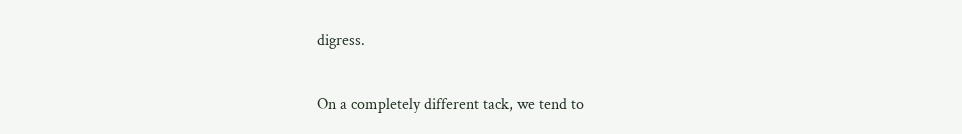digress.

On a completely different tack, we tend to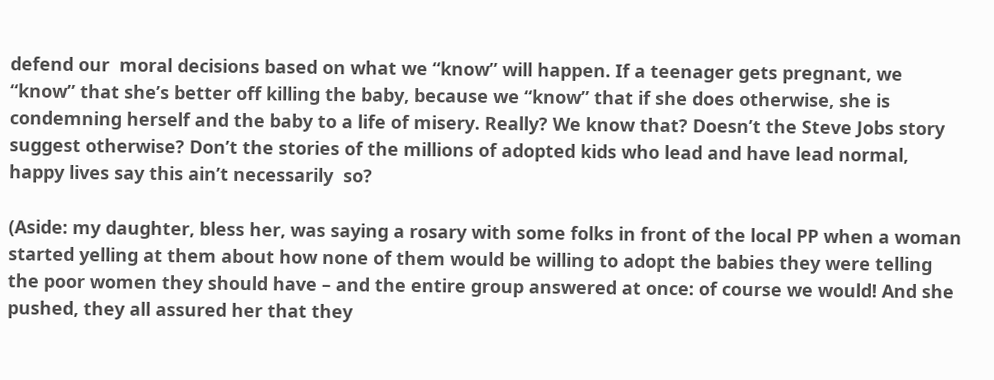defend our  moral decisions based on what we “know” will happen. If a teenager gets pregnant, we “know” that she’s better off killing the baby, because we “know” that if she does otherwise, she is condemning herself and the baby to a life of misery. Really? We know that? Doesn’t the Steve Jobs story suggest otherwise? Don’t the stories of the millions of adopted kids who lead and have lead normal, happy lives say this ain’t necessarily  so?

(Aside: my daughter, bless her, was saying a rosary with some folks in front of the local PP when a woman started yelling at them about how none of them would be willing to adopt the babies they were telling the poor women they should have – and the entire group answered at once: of course we would! And she pushed, they all assured her that they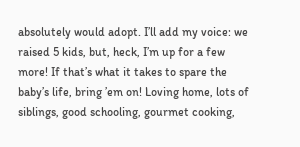absolutely would adopt. I’ll add my voice: we raised 5 kids, but, heck, I’m up for a few more! If that’s what it takes to spare the baby’s life, bring ’em on! Loving home, lots of siblings, good schooling, gourmet cooking,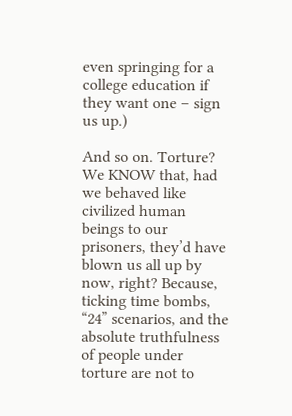even springing for a college education if they want one – sign us up.)

And so on. Torture? We KNOW that, had we behaved like civilized human beings to our prisoners, they’d have blown us all up by now, right? Because, ticking time bombs, “24” scenarios, and the absolute truthfulness of people under torture are not to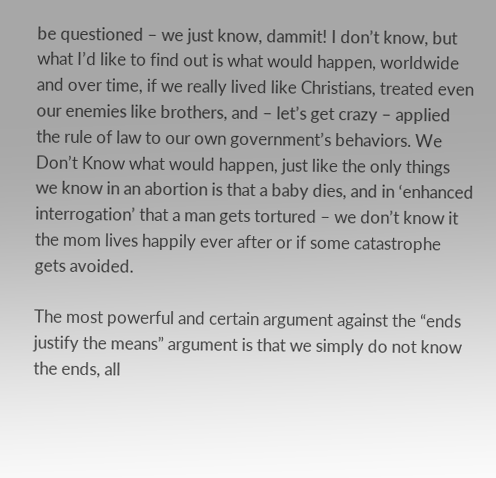be questioned – we just know, dammit! I don’t know, but what I’d like to find out is what would happen, worldwide and over time, if we really lived like Christians, treated even our enemies like brothers, and – let’s get crazy – applied the rule of law to our own government’s behaviors. We Don’t Know what would happen, just like the only things we know in an abortion is that a baby dies, and in ‘enhanced interrogation’ that a man gets tortured – we don’t know it the mom lives happily ever after or if some catastrophe gets avoided.

The most powerful and certain argument against the “ends justify the means” argument is that we simply do not know the ends, all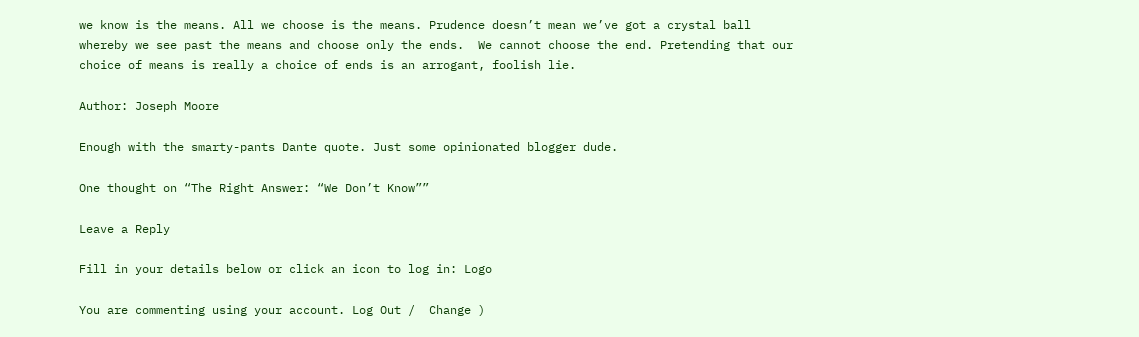we know is the means. All we choose is the means. Prudence doesn’t mean we’ve got a crystal ball whereby we see past the means and choose only the ends.  We cannot choose the end. Pretending that our choice of means is really a choice of ends is an arrogant, foolish lie.

Author: Joseph Moore

Enough with the smarty-pants Dante quote. Just some opinionated blogger dude.

One thought on “The Right Answer: “We Don’t Know””

Leave a Reply

Fill in your details below or click an icon to log in: Logo

You are commenting using your account. Log Out /  Change )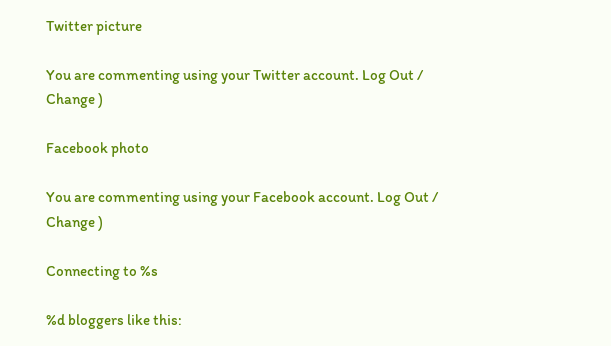Twitter picture

You are commenting using your Twitter account. Log Out /  Change )

Facebook photo

You are commenting using your Facebook account. Log Out /  Change )

Connecting to %s

%d bloggers like this: